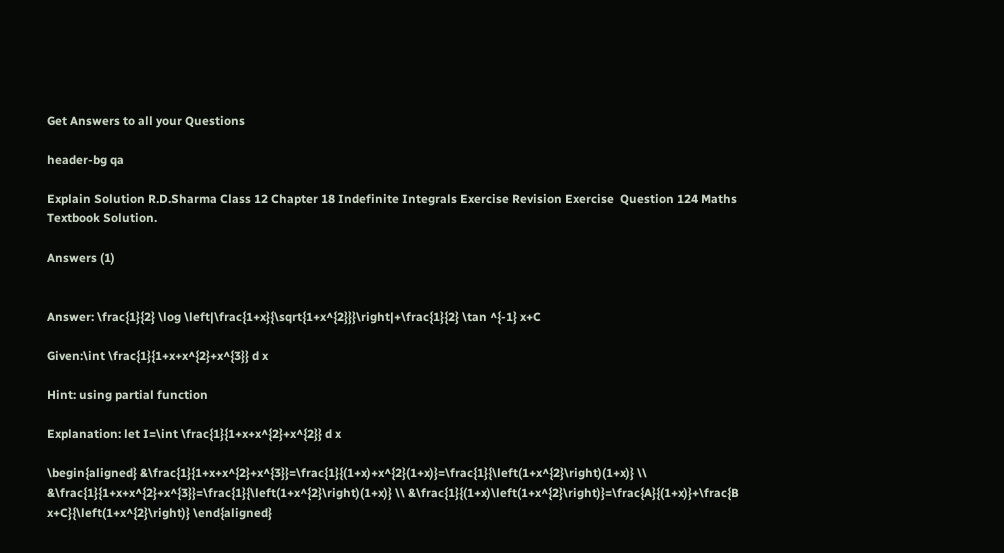Get Answers to all your Questions

header-bg qa

Explain Solution R.D.Sharma Class 12 Chapter 18 Indefinite Integrals Exercise Revision Exercise  Question 124 Maths Textbook Solution.

Answers (1)


Answer: \frac{1}{2} \log \left|\frac{1+x}{\sqrt{1+x^{2}}}\right|+\frac{1}{2} \tan ^{-1} x+C

Given:\int \frac{1}{1+x+x^{2}+x^{3}} d x

Hint: using partial function

Explanation: let I=\int \frac{1}{1+x+x^{2}+x^{2}} d x

\begin{aligned} &\frac{1}{1+x+x^{2}+x^{3}}=\frac{1}{(1+x)+x^{2}(1+x)}=\frac{1}{\left(1+x^{2}\right)(1+x)} \\ &\frac{1}{1+x+x^{2}+x^{3}}=\frac{1}{\left(1+x^{2}\right)(1+x)} \\ &\frac{1}{(1+x)\left(1+x^{2}\right)}=\frac{A}{(1+x)}+\frac{B x+C}{\left(1+x^{2}\right)} \end{aligned}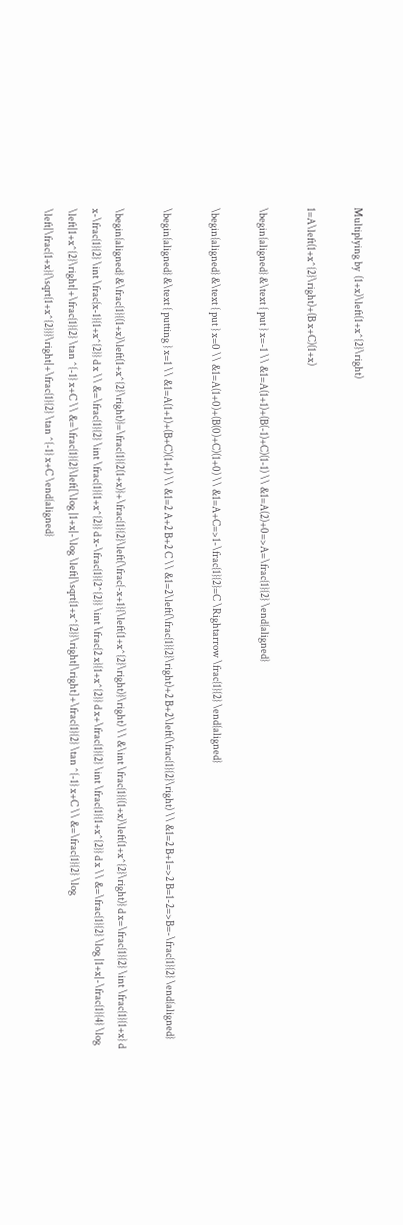Multiplying by  (1+x)\left(1+x^{2}\right)

1=A\left(1+x^{2}\right)+(B x+C)(1+x)

\begin{aligned} &\text { put } x=-1 \\ &1=A(1+1)+(B(-1)+C)(1-1) \\ &1=A(2)+0=>A=\frac{1}{2} \end{aligned}

\begin{aligned} &\text { put } x=0 \\ &1=A(1+0)+(B(0)+C)(1+0) \\ &1=A+C=>1-\frac{1}{2}=C \Rightarrow \frac{1}{2} \end{aligned}

\begin{aligned} &\text { putting } x=1 \\ &1=A(1+1)+(B+C)(1+1) \\ &1=2 A+2 B+2 C \\ &1=2\left(\frac{1}{2}\right)+2 B+2\left(\frac{1}{2}\right) \\ &1=2 B+1=>2 B=1-2=>B=-\frac{1}{2} \end{aligned}

\begin{aligned} &\frac{1}{(1+x)\left(1+x^{2}\right)}=\frac{1}{2(1+x)}+\frac{1}{2}\left(\frac{-x+1}{\left(1+x^{2}\right)}\right) \\ &\int \frac{1}{(1+x)\left(1+x^{2}\right)} d x=\frac{1}{2} \int \frac{1}{1+x} d x-\frac{1}{2} \int \frac{x-1}{1+x^{2}} d x \\ &=\frac{1}{2} \int \frac{1}{1+x^{2}} d x-\frac{1}{2^{2}} \int \frac{2 x}{1+x^{2}} d x+\frac{1}{2} \int \frac{1}{1+x^{2}} d x \\ &=\frac{1}{2} \log |1+x|-\frac{1}{4} \log \left|1+x^{2}\right|+\frac{1}{2} \tan ^{-1} x+C \\ &=\frac{1}{2}\left[\log |1+x|-\log \left|\sqrt{1+x^{2}}\right|\right]+\frac{1}{2} \tan ^{-1} x+C \\ &=\frac{1}{2} \log \left|\frac{1+x}{\sqrt{1+x^{2}}}\right|+\frac{1}{2} \tan ^{-1} x+C \end{aligned}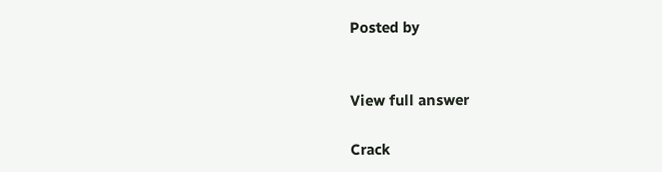Posted by


View full answer

Crack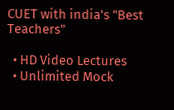CUET with india's "Best Teachers"

  • HD Video Lectures
  • Unlimited Mock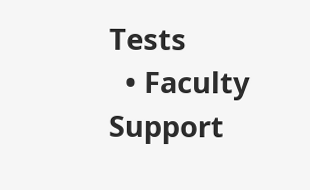Tests
  • Faculty Support